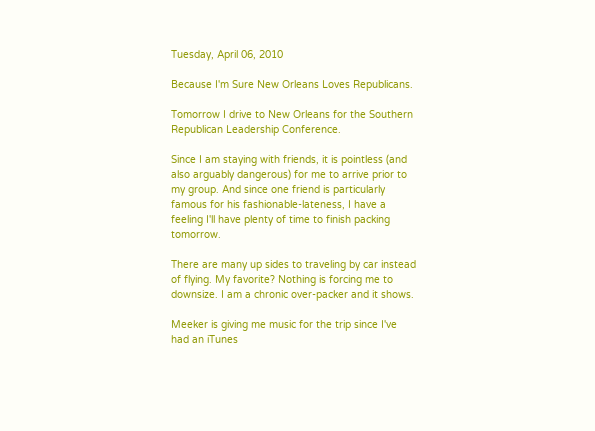Tuesday, April 06, 2010

Because I'm Sure New Orleans Loves Republicans.

Tomorrow I drive to New Orleans for the Southern Republican Leadership Conference.

Since I am staying with friends, it is pointless (and also arguably dangerous) for me to arrive prior to my group. And since one friend is particularly famous for his fashionable-lateness, I have a feeling I'll have plenty of time to finish packing tomorrow.

There are many up sides to traveling by car instead of flying. My favorite? Nothing is forcing me to downsize. I am a chronic over-packer and it shows.

Meeker is giving me music for the trip since I've had an iTunes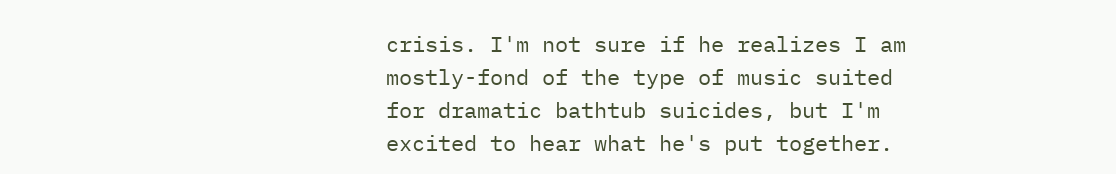crisis. I'm not sure if he realizes I am mostly-fond of the type of music suited for dramatic bathtub suicides, but I'm excited to hear what he's put together.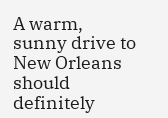A warm, sunny drive to New Orleans should definitely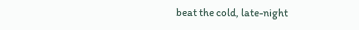beat the cold, late-night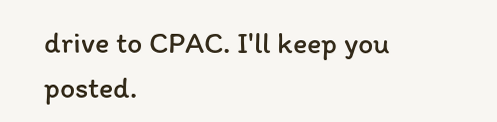drive to CPAC. I'll keep you posted.